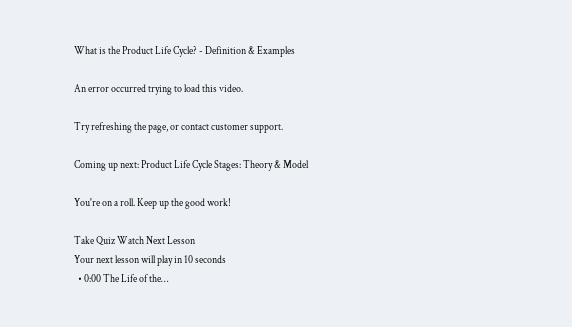What is the Product Life Cycle? - Definition & Examples

An error occurred trying to load this video.

Try refreshing the page, or contact customer support.

Coming up next: Product Life Cycle Stages: Theory & Model

You're on a roll. Keep up the good work!

Take Quiz Watch Next Lesson
Your next lesson will play in 10 seconds
  • 0:00 The Life of the…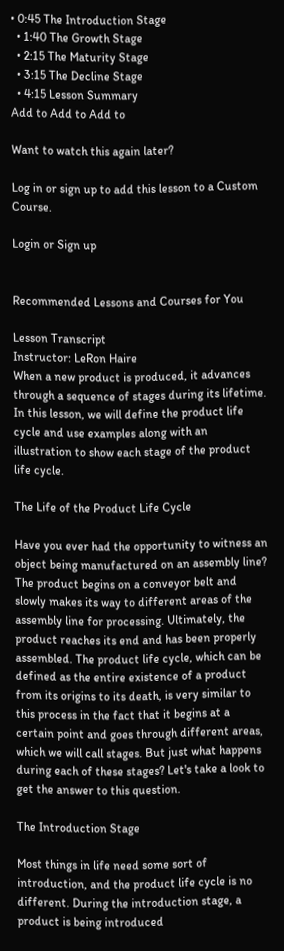• 0:45 The Introduction Stage
  • 1:40 The Growth Stage
  • 2:15 The Maturity Stage
  • 3:15 The Decline Stage
  • 4:15 Lesson Summary
Add to Add to Add to

Want to watch this again later?

Log in or sign up to add this lesson to a Custom Course.

Login or Sign up


Recommended Lessons and Courses for You

Lesson Transcript
Instructor: LeRon Haire
When a new product is produced, it advances through a sequence of stages during its lifetime. In this lesson, we will define the product life cycle and use examples along with an illustration to show each stage of the product life cycle.

The Life of the Product Life Cycle

Have you ever had the opportunity to witness an object being manufactured on an assembly line? The product begins on a conveyor belt and slowly makes its way to different areas of the assembly line for processing. Ultimately, the product reaches its end and has been properly assembled. The product life cycle, which can be defined as the entire existence of a product from its origins to its death, is very similar to this process in the fact that it begins at a certain point and goes through different areas, which we will call stages. But just what happens during each of these stages? Let's take a look to get the answer to this question.

The Introduction Stage

Most things in life need some sort of introduction, and the product life cycle is no different. During the introduction stage, a product is being introduced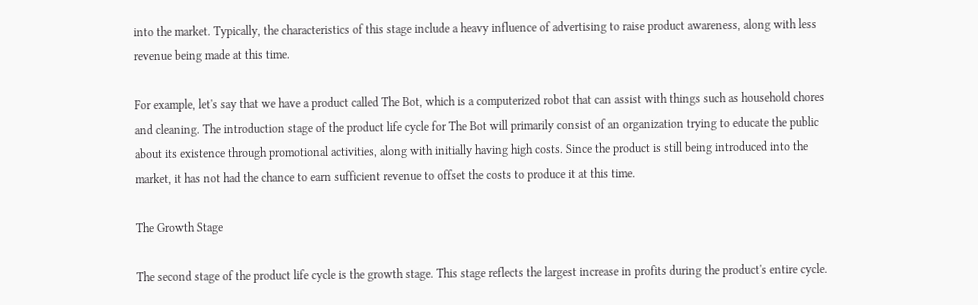into the market. Typically, the characteristics of this stage include a heavy influence of advertising to raise product awareness, along with less revenue being made at this time.

For example, let's say that we have a product called The Bot, which is a computerized robot that can assist with things such as household chores and cleaning. The introduction stage of the product life cycle for The Bot will primarily consist of an organization trying to educate the public about its existence through promotional activities, along with initially having high costs. Since the product is still being introduced into the market, it has not had the chance to earn sufficient revenue to offset the costs to produce it at this time.

The Growth Stage

The second stage of the product life cycle is the growth stage. This stage reflects the largest increase in profits during the product's entire cycle.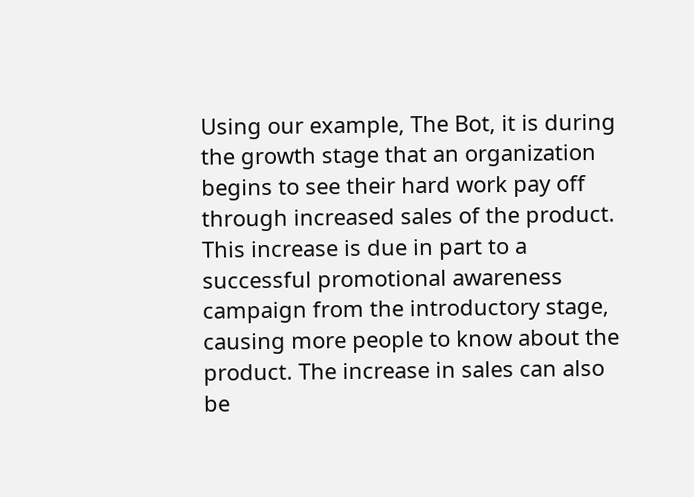Using our example, The Bot, it is during the growth stage that an organization begins to see their hard work pay off through increased sales of the product. This increase is due in part to a successful promotional awareness campaign from the introductory stage, causing more people to know about the product. The increase in sales can also be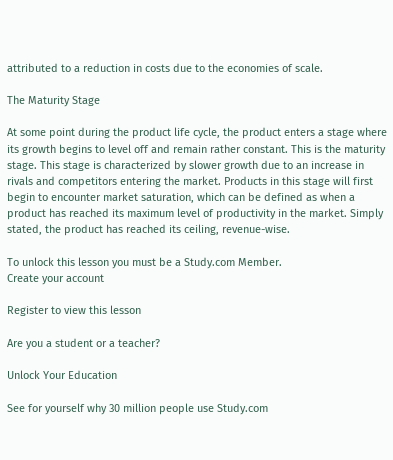attributed to a reduction in costs due to the economies of scale.

The Maturity Stage

At some point during the product life cycle, the product enters a stage where its growth begins to level off and remain rather constant. This is the maturity stage. This stage is characterized by slower growth due to an increase in rivals and competitors entering the market. Products in this stage will first begin to encounter market saturation, which can be defined as when a product has reached its maximum level of productivity in the market. Simply stated, the product has reached its ceiling, revenue-wise.

To unlock this lesson you must be a Study.com Member.
Create your account

Register to view this lesson

Are you a student or a teacher?

Unlock Your Education

See for yourself why 30 million people use Study.com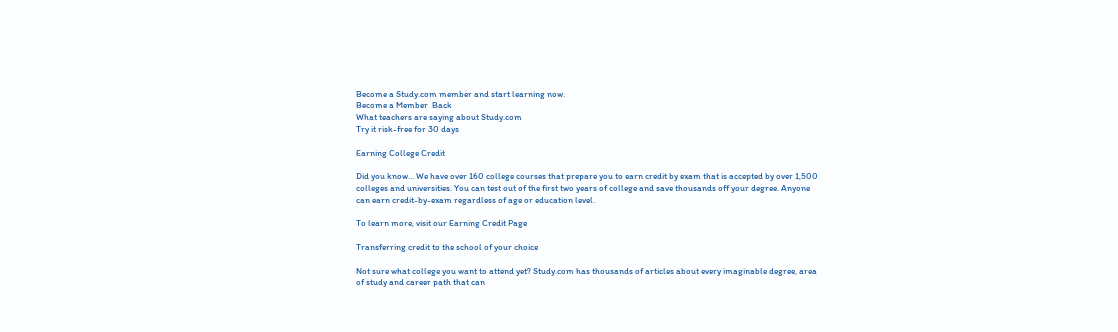Become a Study.com member and start learning now.
Become a Member  Back
What teachers are saying about Study.com
Try it risk-free for 30 days

Earning College Credit

Did you know… We have over 160 college courses that prepare you to earn credit by exam that is accepted by over 1,500 colleges and universities. You can test out of the first two years of college and save thousands off your degree. Anyone can earn credit-by-exam regardless of age or education level.

To learn more, visit our Earning Credit Page

Transferring credit to the school of your choice

Not sure what college you want to attend yet? Study.com has thousands of articles about every imaginable degree, area of study and career path that can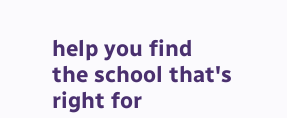help you find the school that's right for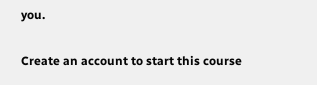you.

Create an account to start this course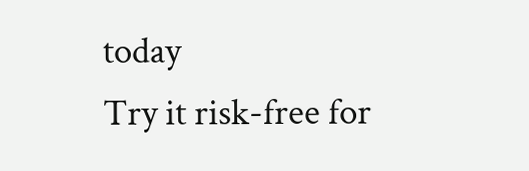today
Try it risk-free for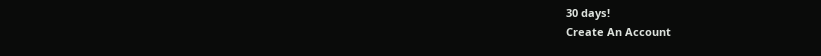30 days!
Create An Account